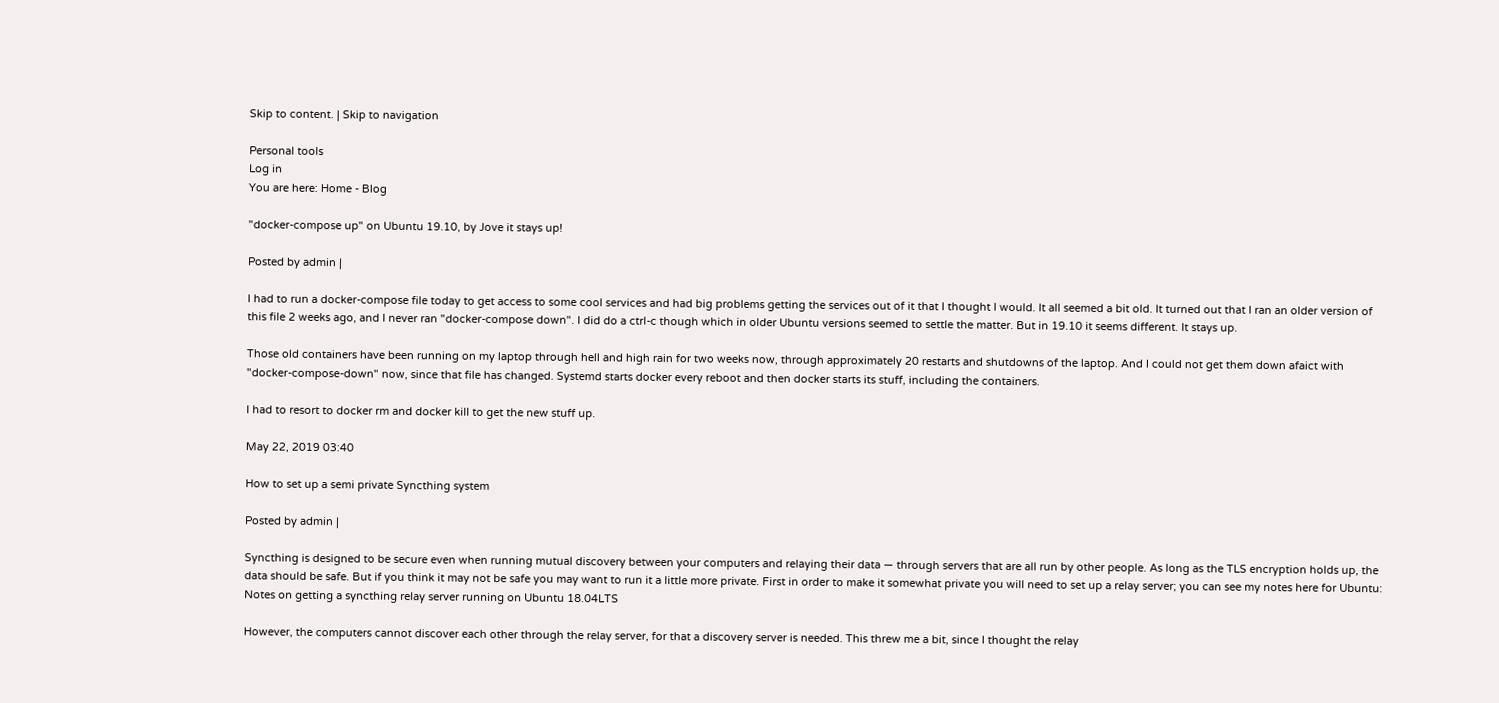Skip to content. | Skip to navigation

Personal tools
Log in
You are here: Home - Blog

"docker-compose up" on Ubuntu 19.10, by Jove it stays up!

Posted by admin |

I had to run a docker-compose file today to get access to some cool services and had big problems getting the services out of it that I thought I would. It all seemed a bit old. It turned out that I ran an older version of this file 2 weeks ago, and I never ran "docker-compose down". I did do a ctrl-c though which in older Ubuntu versions seemed to settle the matter. But in 19.10 it seems different. It stays up.

Those old containers have been running on my laptop through hell and high rain for two weeks now, through approximately 20 restarts and shutdowns of the laptop. And I could not get them down afaict with "docker-compose-down" now, since that file has changed. Systemd starts docker every reboot and then docker starts its stuff, including the containers.

I had to resort to docker rm and docker kill to get the new stuff up.

May 22, 2019 03:40

How to set up a semi private Syncthing system

Posted by admin |

Syncthing is designed to be secure even when running mutual discovery between your computers and relaying their data — through servers that are all run by other people. As long as the TLS encryption holds up, the data should be safe. But if you think it may not be safe you may want to run it a little more private. First in order to make it somewhat private you will need to set up a relay server; you can see my notes here for Ubuntu: Notes on getting a syncthing relay server running on Ubuntu 18.04LTS

However, the computers cannot discover each other through the relay server, for that a discovery server is needed. This threw me a bit, since I thought the relay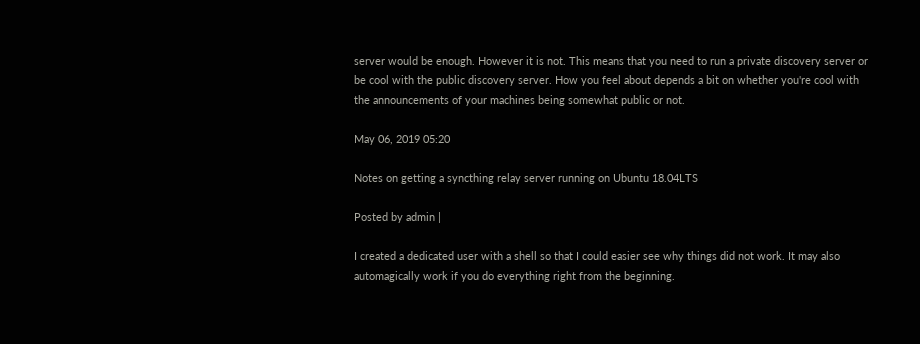server would be enough. However it is not. This means that you need to run a private discovery server or be cool with the public discovery server. How you feel about depends a bit on whether you're cool with the announcements of your machines being somewhat public or not.

May 06, 2019 05:20

Notes on getting a syncthing relay server running on Ubuntu 18.04LTS

Posted by admin |

I created a dedicated user with a shell so that I could easier see why things did not work. It may also automagically work if you do everything right from the beginning.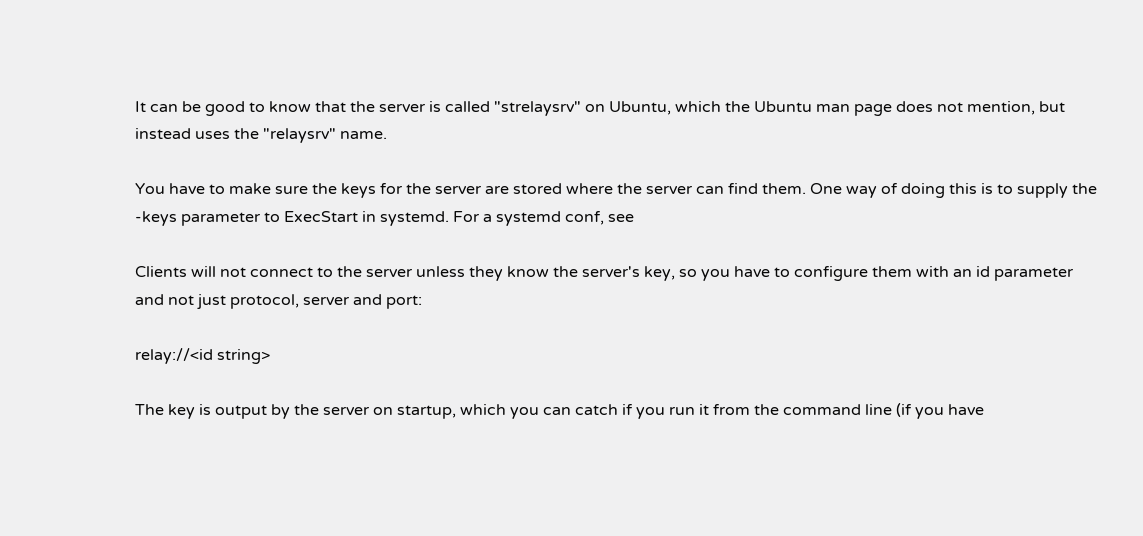It can be good to know that the server is called "strelaysrv" on Ubuntu, which the Ubuntu man page does not mention, but instead uses the "relaysrv" name.

You have to make sure the keys for the server are stored where the server can find them. One way of doing this is to supply the -keys parameter to ExecStart in systemd. For a systemd conf, see

Clients will not connect to the server unless they know the server's key, so you have to configure them with an id parameter and not just protocol, server and port:

relay://<id string>

The key is output by the server on startup, which you can catch if you run it from the command line (if you have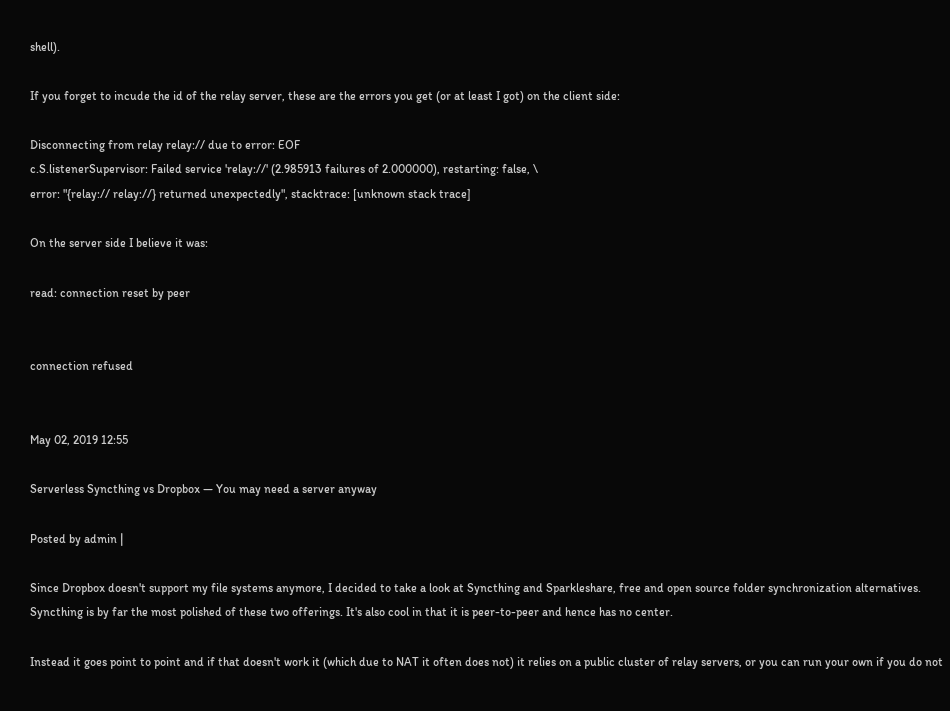shell).

If you forget to incude the id of the relay server, these are the errors you get (or at least I got) on the client side:

Disconnecting from relay relay:// due to error: EOF
c.S.listenerSupervisor: Failed service 'relay://' (2.985913 failures of 2.000000), restarting: false, \
error: "{relay:// relay://} returned unexpectedly", stacktrace: [unknown stack trace]

On the server side I believe it was:

read: connection reset by peer


connection refused


May 02, 2019 12:55

Serverless Syncthing vs Dropbox — You may need a server anyway

Posted by admin |

Since Dropbox doesn't support my file systems anymore, I decided to take a look at Syncthing and Sparkleshare, free and open source folder synchronization alternatives. Syncthing is by far the most polished of these two offerings. It's also cool in that it is peer-to-peer and hence has no center.

Instead it goes point to point and if that doesn't work it (which due to NAT it often does not) it relies on a public cluster of relay servers, or you can run your own if you do not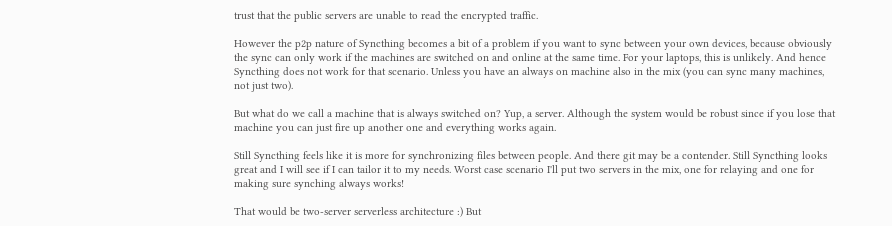trust that the public servers are unable to read the encrypted traffic.

However the p2p nature of Syncthing becomes a bit of a problem if you want to sync between your own devices, because obviously the sync can only work if the machines are switched on and online at the same time. For your laptops, this is unlikely. And hence Syncthing does not work for that scenario. Unless you have an always on machine also in the mix (you can sync many machines, not just two).

But what do we call a machine that is always switched on? Yup, a server. Although the system would be robust since if you lose that machine you can just fire up another one and everything works again.

Still Syncthing feels like it is more for synchronizing files between people. And there git may be a contender. Still Syncthing looks great and I will see if I can tailor it to my needs. Worst case scenario I'll put two servers in the mix, one for relaying and one for making sure synching always works!

That would be two-server serverless architecture :) But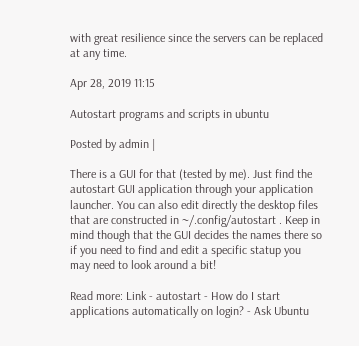with great resilience since the servers can be replaced at any time.

Apr 28, 2019 11:15

Autostart programs and scripts in ubuntu

Posted by admin |

There is a GUI for that (tested by me). Just find the autostart GUI application through your application launcher. You can also edit directly the desktop files that are constructed in ~/.config/autostart . Keep in mind though that the GUI decides the names there so if you need to find and edit a specific statup you may need to look around a bit!

Read more: Link - autostart - How do I start applications automatically on login? - Ask Ubuntu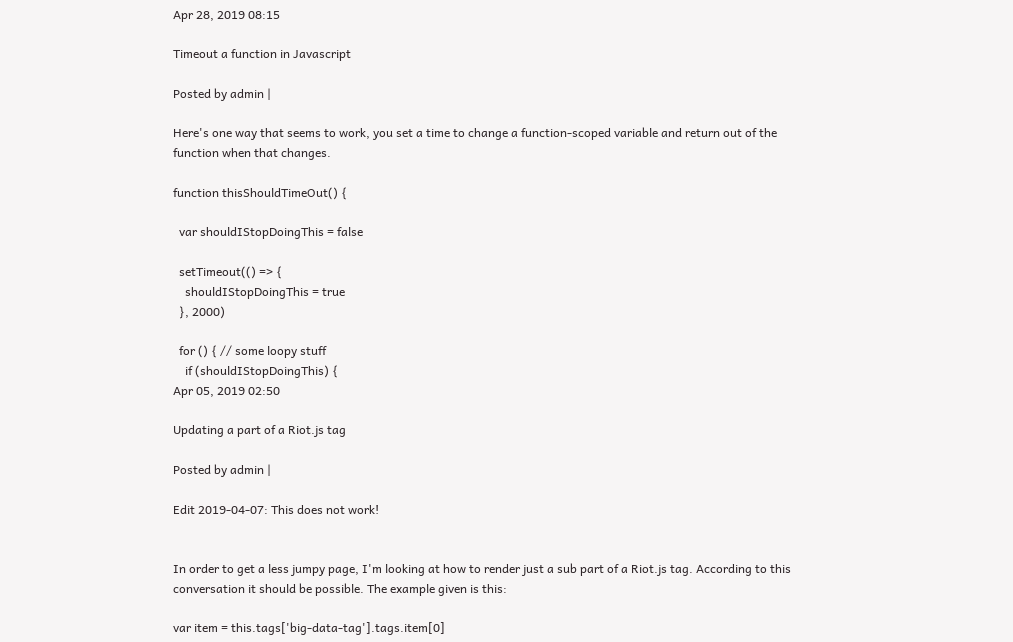Apr 28, 2019 08:15

Timeout a function in Javascript

Posted by admin |

Here's one way that seems to work, you set a time to change a function-scoped variable and return out of the function when that changes.

function thisShouldTimeOut() {

  var shouldIStopDoingThis = false

  setTimeout(() => {
    shouldIStopDoingThis = true
  }, 2000)

  for () { // some loopy stuff
    if (shouldIStopDoingThis) {
Apr 05, 2019 02:50

Updating a part of a Riot.js tag

Posted by admin |

Edit 2019-04-07: This does not work!


In order to get a less jumpy page, I'm looking at how to render just a sub part of a Riot.js tag. According to this conversation it should be possible. The example given is this:

var item = this.tags['big-data-tag'].tags.item[0]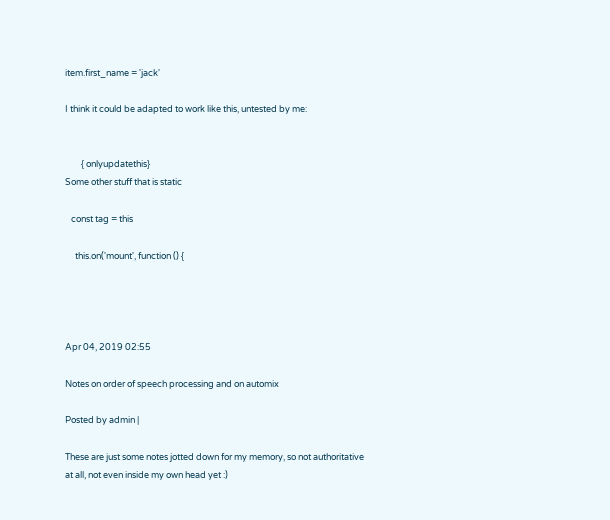item.first_name = 'jack'

I think it could be adapted to work like this, untested by me:


        { onlyupdatethis}
Some other stuff that is static

   const tag = this

     this.on('mount', function () {




Apr 04, 2019 02:55

Notes on order of speech processing and on automix

Posted by admin |

These are just some notes jotted down for my memory, so not authoritative at all, not even inside my own head yet :)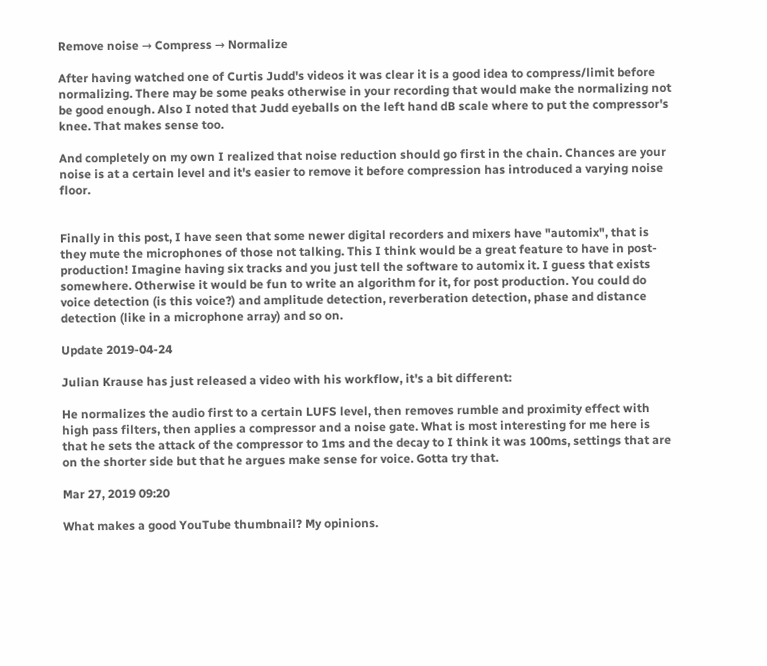Remove noise → Compress → Normalize

After having watched one of Curtis Judd's videos it was clear it is a good idea to compress/limit before normalizing. There may be some peaks otherwise in your recording that would make the normalizing not be good enough. Also I noted that Judd eyeballs on the left hand dB scale where to put the compressor's knee. That makes sense too.

And completely on my own I realized that noise reduction should go first in the chain. Chances are your noise is at a certain level and it's easier to remove it before compression has introduced a varying noise floor.


Finally in this post, I have seen that some newer digital recorders and mixers have "automix", that is they mute the microphones of those not talking. This I think would be a great feature to have in post-production! Imagine having six tracks and you just tell the software to automix it. I guess that exists somewhere. Otherwise it would be fun to write an algorithm for it, for post production. You could do voice detection (is this voice?) and amplitude detection, reverberation detection, phase and distance detection (like in a microphone array) and so on.

Update 2019-04-24

Julian Krause has just released a video with his workflow, it's a bit different:

He normalizes the audio first to a certain LUFS level, then removes rumble and proximity effect with high pass filters, then applies a compressor and a noise gate. What is most interesting for me here is that he sets the attack of the compressor to 1ms and the decay to I think it was 100ms, settings that are on the shorter side but that he argues make sense for voice. Gotta try that.

Mar 27, 2019 09:20

What makes a good YouTube thumbnail? My opinions.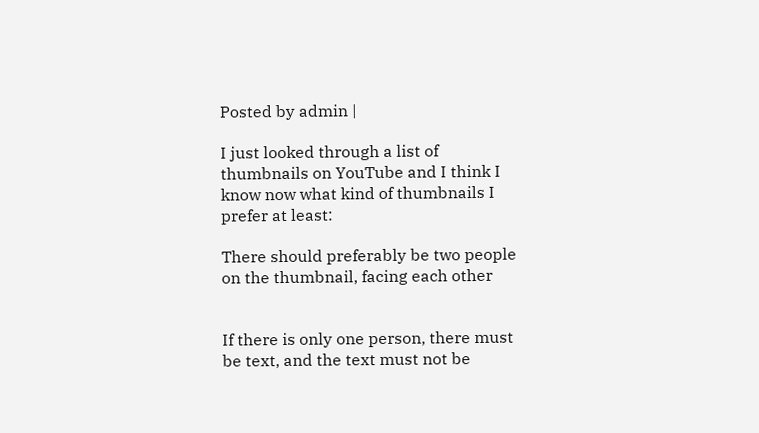Posted by admin |

I just looked through a list of thumbnails on YouTube and I think I know now what kind of thumbnails I prefer at least:

There should preferably be two people on the thumbnail, facing each other


If there is only one person, there must be text, and the text must not be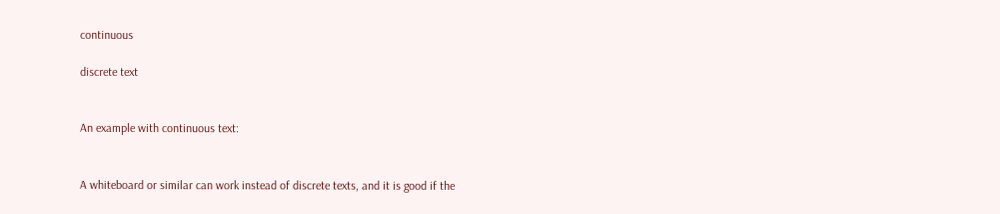continuous

discrete text


An example with continuous text:


A whiteboard or similar can work instead of discrete texts, and it is good if the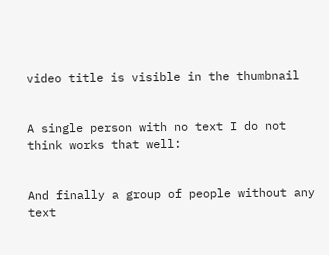video title is visible in the thumbnail


A single person with no text I do not think works that well:


And finally a group of people without any text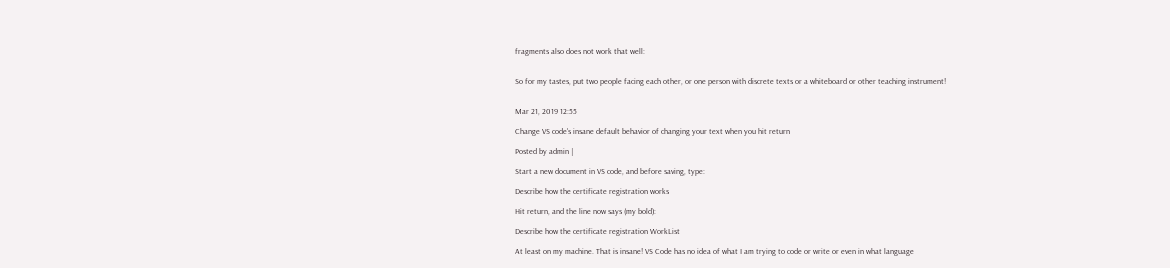fragments also does not work that well:


So for my tastes, put two people facing each other, or one person with discrete texts or a whiteboard or other teaching instrument!


Mar 21, 2019 12:55

Change VS code's insane default behavior of changing your text when you hit return

Posted by admin |

Start a new document in VS code, and before saving, type:

Describe how the certificate registration works

Hit return, and the line now says (my bold):

Describe how the certificate registration WorkList

At least on my machine. That is insane! VS Code has no idea of what I am trying to code or write or even in what language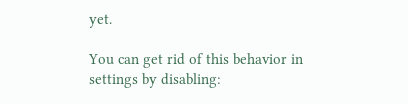yet.

You can get rid of this behavior in settings by disabling: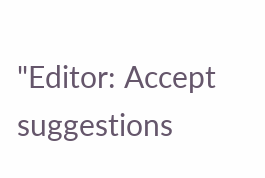"Editor: Accept suggestions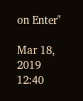on Enter"

Mar 18, 2019 12:40